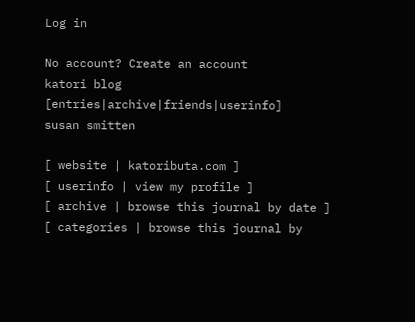Log in

No account? Create an account
katori blog [entries|archive|friends|userinfo]
susan smitten

[ website | katoributa.com ]
[ userinfo | view my profile ]
[ archive | browse this journal by date ]
[ categories | browse this journal by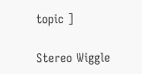topic ]

Stereo Wiggle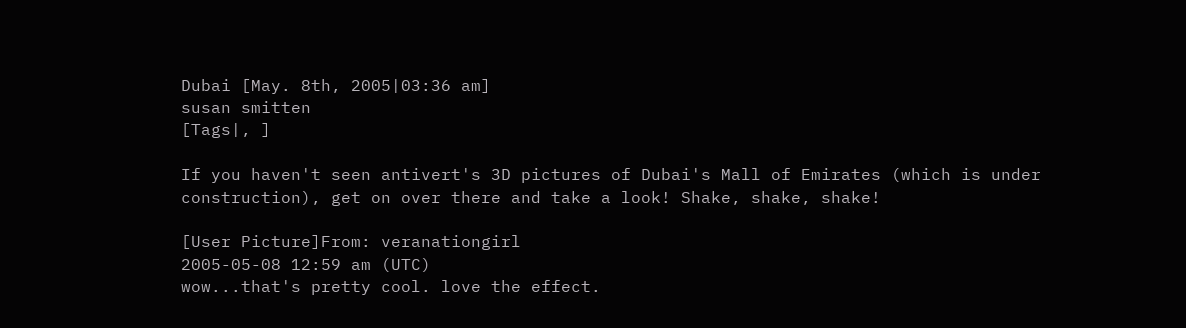Dubai [May. 8th, 2005|03:36 am]
susan smitten
[Tags|, ]

If you haven't seen antivert's 3D pictures of Dubai's Mall of Emirates (which is under construction), get on over there and take a look! Shake, shake, shake!

[User Picture]From: veranationgirl
2005-05-08 12:59 am (UTC)
wow...that's pretty cool. love the effect.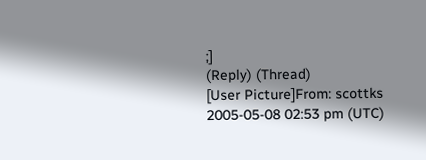;]
(Reply) (Thread)
[User Picture]From: scottks
2005-05-08 02:53 pm (UTC)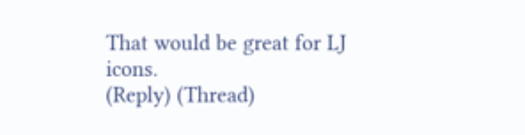That would be great for LJ icons.
(Reply) (Thread)